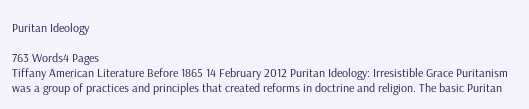Puritan Ideology

763 Words4 Pages
Tiffany American Literature Before 1865 14 February 2012 Puritan Ideology: Irresistible Grace Puritanism was a group of practices and principles that created reforms in doctrine and religion. The basic Puritan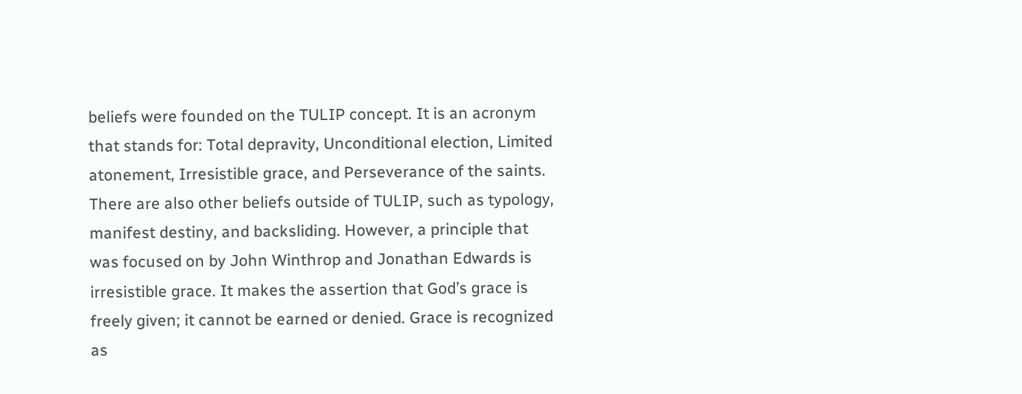beliefs were founded on the TULIP concept. It is an acronym that stands for: Total depravity, Unconditional election, Limited atonement, Irresistible grace, and Perseverance of the saints. There are also other beliefs outside of TULIP, such as typology, manifest destiny, and backsliding. However, a principle that was focused on by John Winthrop and Jonathan Edwards is irresistible grace. It makes the assertion that God’s grace is freely given; it cannot be earned or denied. Grace is recognized as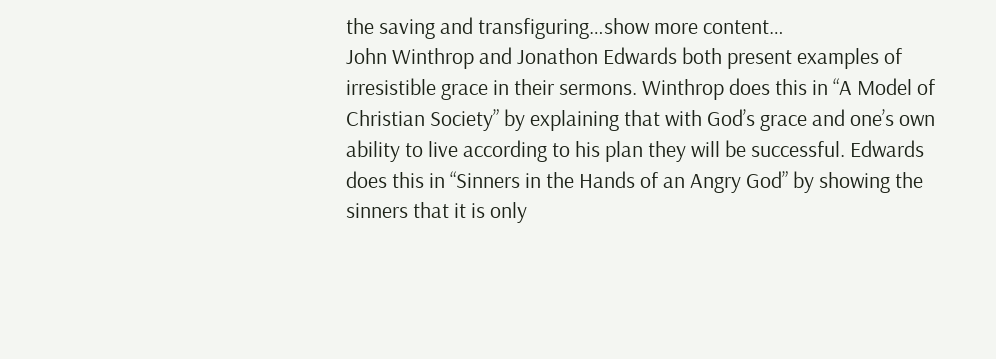the saving and transfiguring…show more content…
John Winthrop and Jonathon Edwards both present examples of irresistible grace in their sermons. Winthrop does this in “A Model of Christian Society” by explaining that with God’s grace and one’s own ability to live according to his plan they will be successful. Edwards does this in “Sinners in the Hands of an Angry God” by showing the sinners that it is only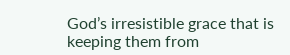God’s irresistible grace that is keeping them from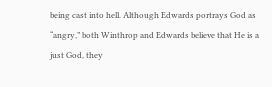being cast into hell. Although Edwards portrays God as “angry,” both Winthrop and Edwards believe that He is a just God, they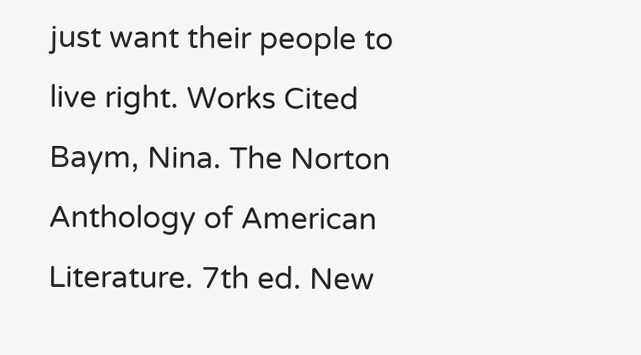just want their people to live right. Works Cited Baym, Nina. The Norton Anthology of American Literature. 7th ed. New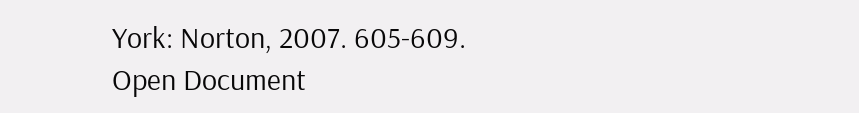York: Norton, 2007. 605-609.
Open Document